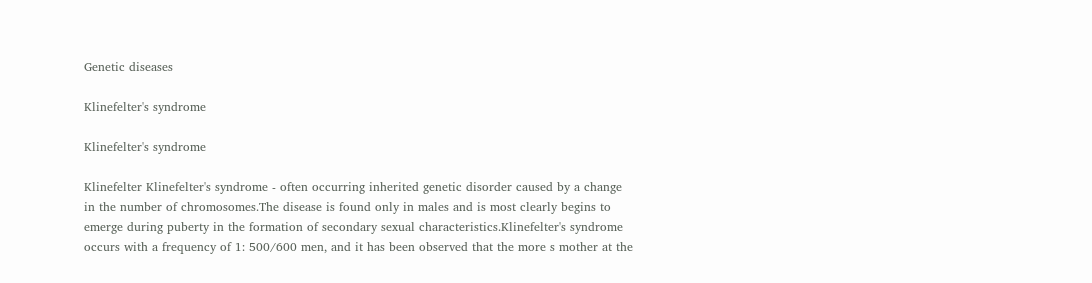Genetic diseases

Klinefelter's syndrome

Klinefelter's syndrome

Klinefelter Klinefelter's syndrome - often occurring inherited genetic disorder caused by a change in the number of chromosomes.The disease is found only in males and is most clearly begins to emerge during puberty in the formation of secondary sexual characteristics.Klinefelter's syndrome occurs with a frequency of 1: 500/600 men, and it has been observed that the more s mother at the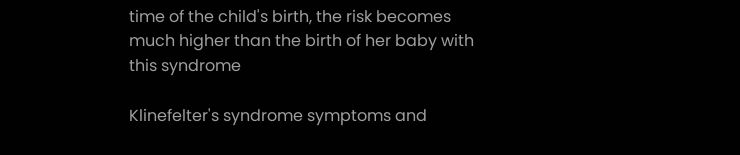time of the child's birth, the risk becomes much higher than the birth of her baby with this syndrome

Klinefelter's syndrome symptoms and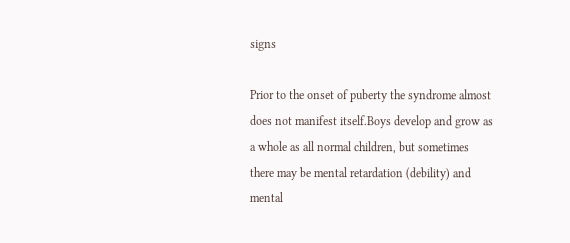signs

Prior to the onset of puberty the syndrome almost does not manifest itself.Boys develop and grow as a whole as all normal children, but sometimes there may be mental retardation (debility) and mental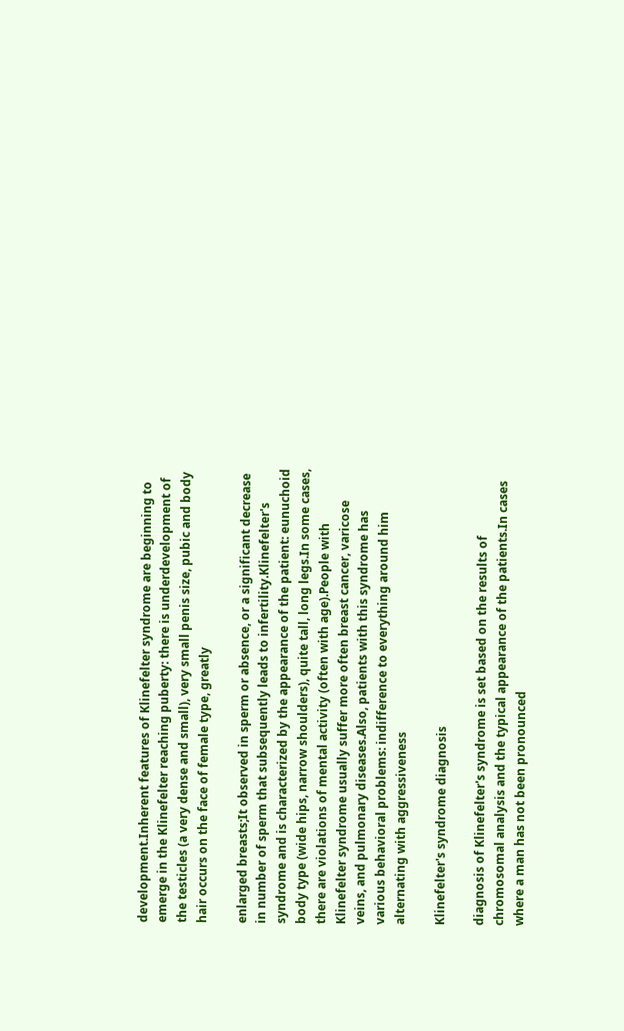development.Inherent features of Klinefelter syndrome are beginning to emerge in the Klinefelter reaching puberty: there is underdevelopment of the testicles (a very dense and small), very small penis size, pubic and body hair occurs on the face of female type, greatly

enlarged breasts;It observed in sperm or absence, or a significant decrease in number of sperm that subsequently leads to infertility.Klinefelter's syndrome and is characterized by the appearance of the patient: eunuchoid body type (wide hips, narrow shoulders), quite tall, long legs.In some cases, there are violations of mental activity (often with age).People with Klinefelter syndrome usually suffer more often breast cancer, varicose veins, and pulmonary diseases.Also, patients with this syndrome has various behavioral problems: indifference to everything around him alternating with aggressiveness

Klinefelter's syndrome diagnosis

diagnosis of Klinefelter's syndrome is set based on the results of chromosomal analysis and the typical appearance of the patients.In cases where a man has not been pronounced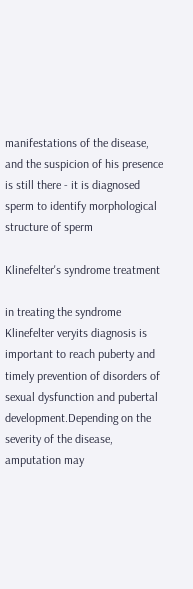manifestations of the disease, and the suspicion of his presence is still there - it is diagnosed sperm to identify morphological structure of sperm

Klinefelter's syndrome treatment

in treating the syndrome Klinefelter veryits diagnosis is important to reach puberty and timely prevention of disorders of sexual dysfunction and pubertal development.Depending on the severity of the disease, amputation may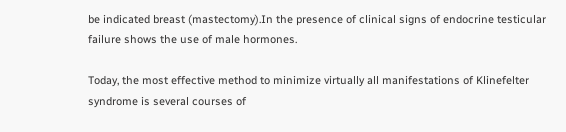be indicated breast (mastectomy).In the presence of clinical signs of endocrine testicular failure shows the use of male hormones.

Today, the most effective method to minimize virtually all manifestations of Klinefelter syndrome is several courses of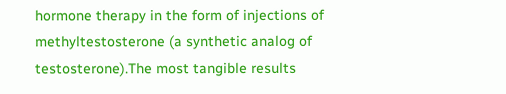hormone therapy in the form of injections of methyltestosterone (a synthetic analog of testosterone).The most tangible results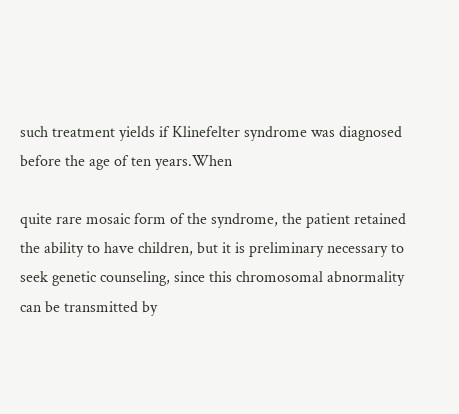such treatment yields if Klinefelter syndrome was diagnosed before the age of ten years.When

quite rare mosaic form of the syndrome, the patient retained the ability to have children, but it is preliminary necessary to seek genetic counseling, since this chromosomal abnormality can be transmitted by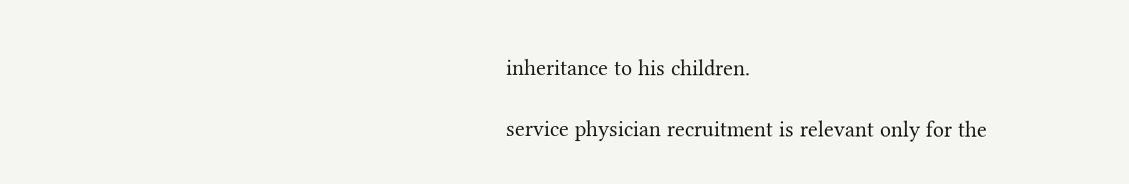inheritance to his children.

service physician recruitment is relevant only for the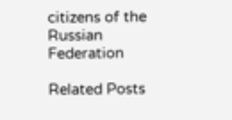citizens of the Russian Federation

Related Posts